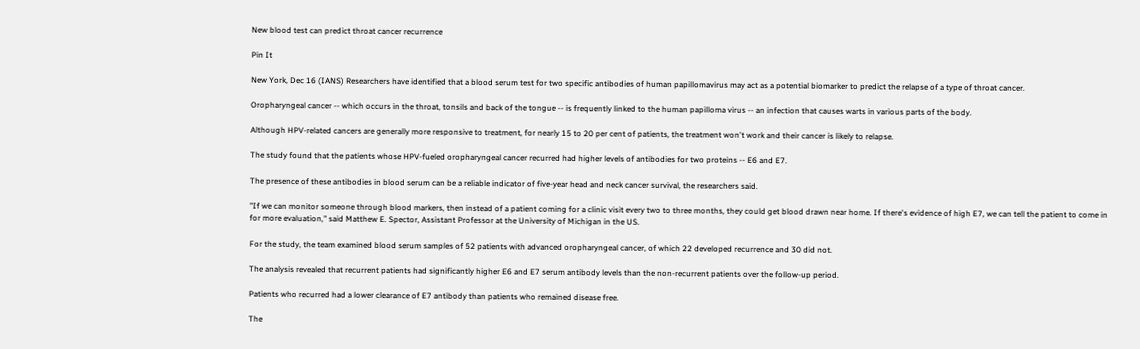New blood test can predict throat cancer recurrence

Pin It

New York, Dec 16 (IANS) Researchers have identified that a blood serum test for two specific antibodies of human papillomavirus may act as a potential biomarker to predict the relapse of a type of throat cancer.

Oropharyngeal cancer -- which occurs in the throat, tonsils and back of the tongue -- is frequently linked to the human papilloma virus -- an infection that causes warts in various parts of the body.

Although HPV-related cancers are generally more responsive to treatment, for nearly 15 to 20 per cent of patients, the treatment won't work and their cancer is likely to relapse.

The study found that the patients whose HPV-fueled oropharyngeal cancer recurred had higher levels of antibodies for two proteins -- E6 and E7.

The presence of these antibodies in blood serum can be a reliable indicator of five-year head and neck cancer survival, the researchers said.

"If we can monitor someone through blood markers, then instead of a patient coming for a clinic visit every two to three months, they could get blood drawn near home. If there's evidence of high E7, we can tell the patient to come in for more evaluation," said Matthew E. Spector, Assistant Professor at the University of Michigan in the US.

For the study, the team examined blood serum samples of 52 patients with advanced oropharyngeal cancer, of which 22 developed recurrence and 30 did not.

The analysis revealed that recurrent patients had significantly higher E6 and E7 serum antibody levels than the non-recurrent patients over the follow-up period.

Patients who recurred had a lower clearance of E7 antibody than patients who remained disease free.

The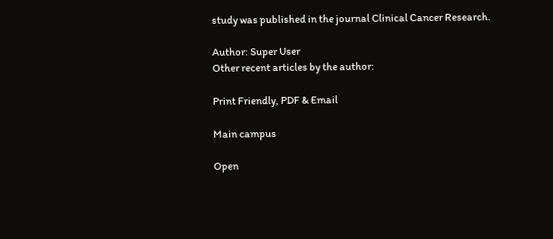study was published in the journal Clinical Cancer Research.

Author: Super User
Other recent articles by the author:

Print Friendly, PDF & Email

Main campus

Open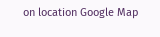on location Google Map